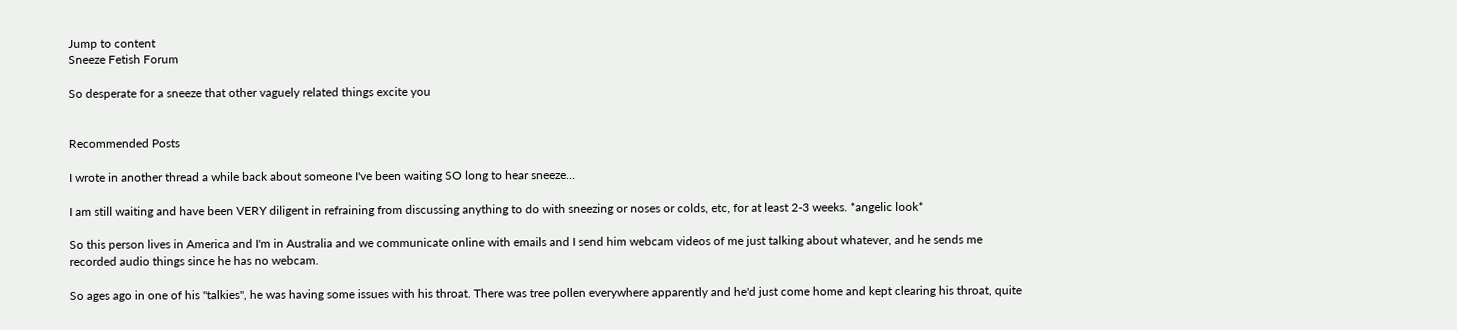Jump to content
Sneeze Fetish Forum

So desperate for a sneeze that other vaguely related things excite you


Recommended Posts

I wrote in another thread a while back about someone I've been waiting SO long to hear sneeze...

I am still waiting and have been VERY diligent in refraining from discussing anything to do with sneezing or noses or colds, etc, for at least 2-3 weeks. *angelic look*

So this person lives in America and I'm in Australia and we communicate online with emails and I send him webcam videos of me just talking about whatever, and he sends me recorded audio things since he has no webcam.

So ages ago in one of his "talkies", he was having some issues with his throat. There was tree pollen everywhere apparently and he'd just come home and kept clearing his throat, quite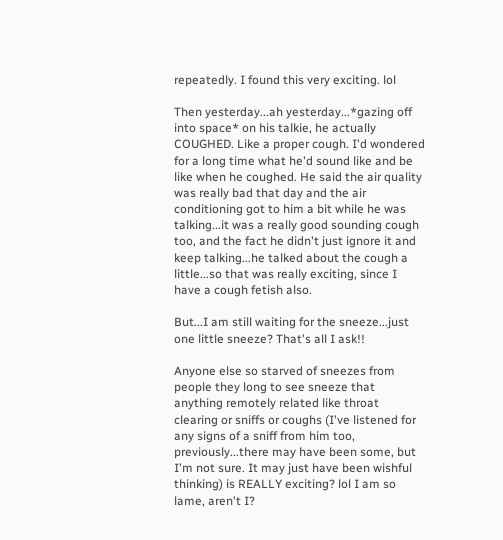repeatedly. I found this very exciting. lol

Then yesterday...ah yesterday...*gazing off into space* on his talkie, he actually COUGHED. Like a proper cough. I'd wondered for a long time what he'd sound like and be like when he coughed. He said the air quality was really bad that day and the air conditioning got to him a bit while he was talking...it was a really good sounding cough too, and the fact he didn't just ignore it and keep talking...he talked about the cough a little...so that was really exciting, since I have a cough fetish also.

But...I am still waiting for the sneeze...just one little sneeze? That's all I ask!!

Anyone else so starved of sneezes from people they long to see sneeze that anything remotely related like throat clearing or sniffs or coughs (I've listened for any signs of a sniff from him too, previously...there may have been some, but I'm not sure. It may just have been wishful thinking) is REALLY exciting? lol I am so lame, aren't I?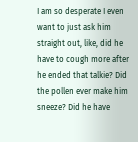I am so desperate I even want to just ask him straight out, like, did he have to cough more after he ended that talkie? Did the pollen ever make him sneeze? Did he have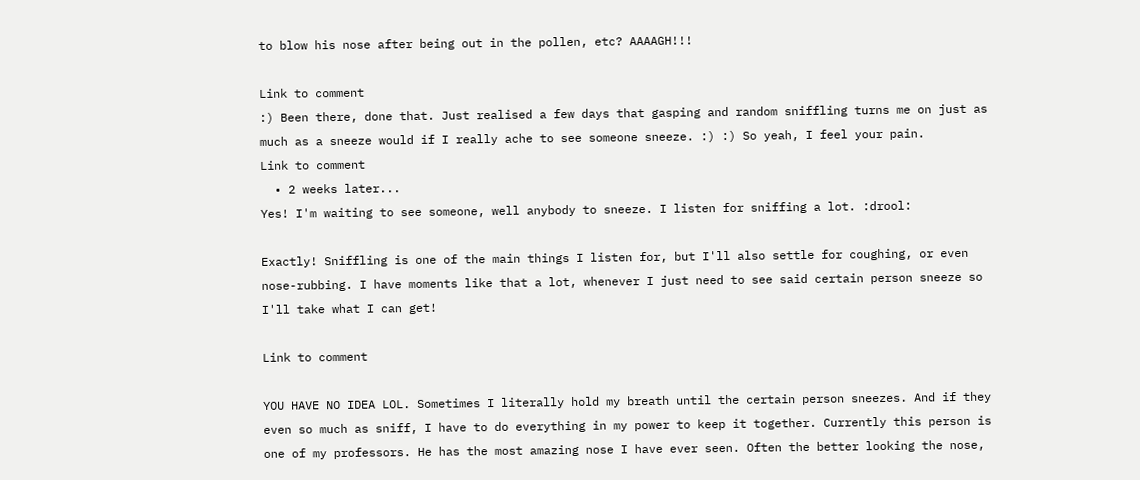to blow his nose after being out in the pollen, etc? AAAAGH!!!

Link to comment
:) Been there, done that. Just realised a few days that gasping and random sniffling turns me on just as much as a sneeze would if I really ache to see someone sneeze. :) :) So yeah, I feel your pain.
Link to comment
  • 2 weeks later...
Yes! I'm waiting to see someone, well anybody to sneeze. I listen for sniffing a lot. :drool:

Exactly! Sniffling is one of the main things I listen for, but I'll also settle for coughing, or even nose-rubbing. I have moments like that a lot, whenever I just need to see said certain person sneeze so I'll take what I can get!

Link to comment

YOU HAVE NO IDEA LOL. Sometimes I literally hold my breath until the certain person sneezes. And if they even so much as sniff, I have to do everything in my power to keep it together. Currently this person is one of my professors. He has the most amazing nose I have ever seen. Often the better looking the nose,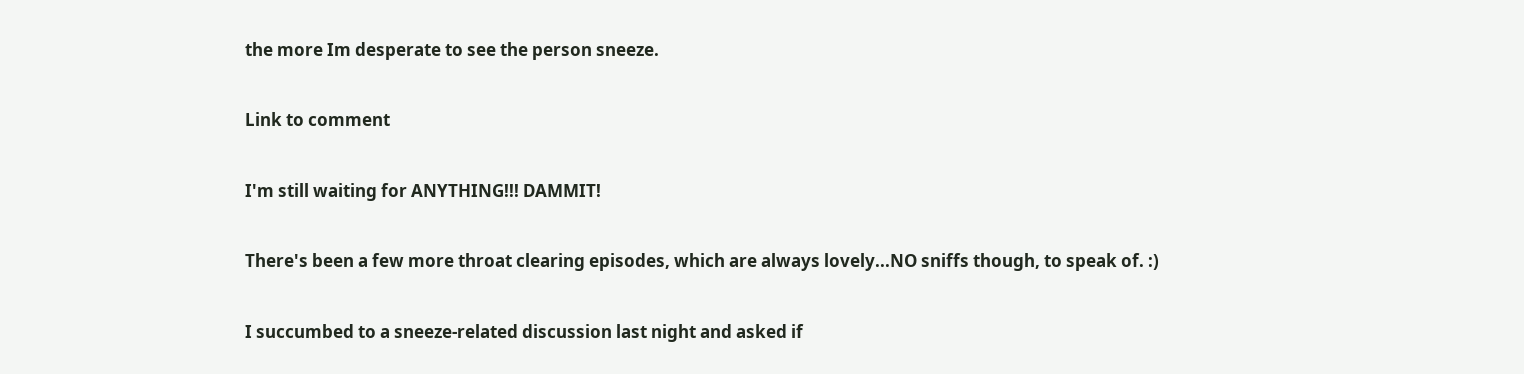the more Im desperate to see the person sneeze.

Link to comment

I'm still waiting for ANYTHING!!! DAMMIT!

There's been a few more throat clearing episodes, which are always lovely...NO sniffs though, to speak of. :)

I succumbed to a sneeze-related discussion last night and asked if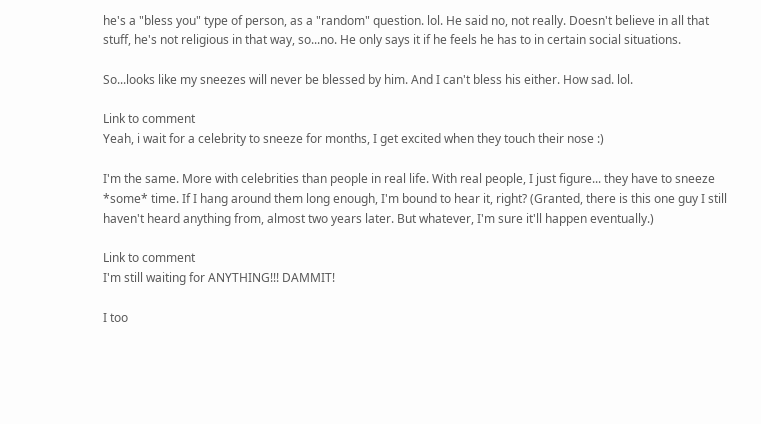he's a "bless you" type of person, as a "random" question. lol. He said no, not really. Doesn't believe in all that stuff, he's not religious in that way, so...no. He only says it if he feels he has to in certain social situations.

So...looks like my sneezes will never be blessed by him. And I can't bless his either. How sad. lol.

Link to comment
Yeah, i wait for a celebrity to sneeze for months, I get excited when they touch their nose :)

I'm the same. More with celebrities than people in real life. With real people, I just figure... they have to sneeze *some* time. If I hang around them long enough, I'm bound to hear it, right? (Granted, there is this one guy I still haven't heard anything from, almost two years later. But whatever, I'm sure it'll happen eventually.)

Link to comment
I'm still waiting for ANYTHING!!! DAMMIT!

I too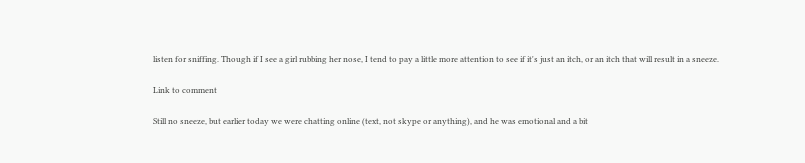listen for sniffing. Though if I see a girl rubbing her nose, I tend to pay a little more attention to see if it's just an itch, or an itch that will result in a sneeze.

Link to comment

Still no sneeze, but earlier today we were chatting online (text, not skype or anything), and he was emotional and a bit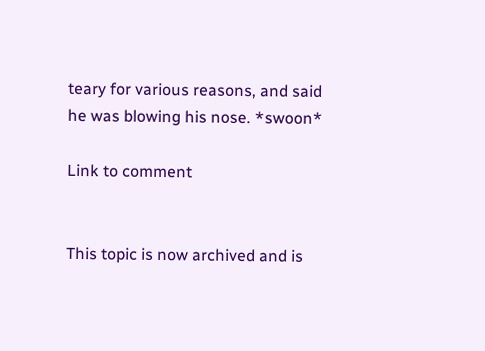teary for various reasons, and said he was blowing his nose. *swoon*

Link to comment


This topic is now archived and is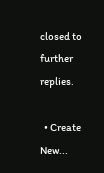closed to further replies.

  • Create New...